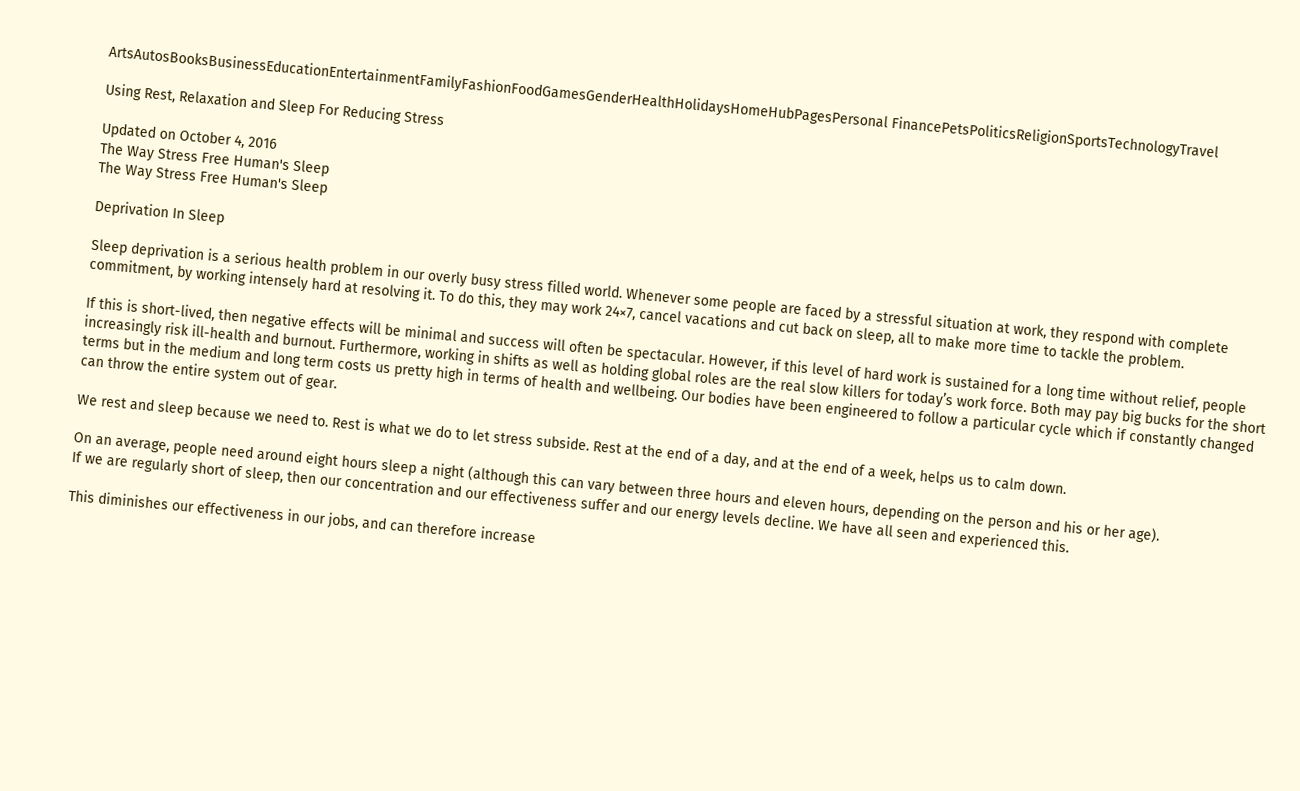ArtsAutosBooksBusinessEducationEntertainmentFamilyFashionFoodGamesGenderHealthHolidaysHomeHubPagesPersonal FinancePetsPoliticsReligionSportsTechnologyTravel

Using Rest, Relaxation and Sleep For Reducing Stress

Updated on October 4, 2016
The Way Stress Free Human's Sleep
The Way Stress Free Human's Sleep

Deprivation In Sleep

Sleep deprivation is a serious health problem in our overly busy stress filled world. Whenever some people are faced by a stressful situation at work, they respond with complete commitment, by working intensely hard at resolving it. To do this, they may work 24×7, cancel vacations and cut back on sleep, all to make more time to tackle the problem.

If this is short-lived, then negative effects will be minimal and success will often be spectacular. However, if this level of hard work is sustained for a long time without relief, people increasingly risk ill-health and burnout. Furthermore, working in shifts as well as holding global roles are the real slow killers for today’s work force. Both may pay big bucks for the short terms but in the medium and long term costs us pretty high in terms of health and wellbeing. Our bodies have been engineered to follow a particular cycle which if constantly changed can throw the entire system out of gear.

We rest and sleep because we need to. Rest is what we do to let stress subside. Rest at the end of a day, and at the end of a week, helps us to calm down.

On an average, people need around eight hours sleep a night (although this can vary between three hours and eleven hours, depending on the person and his or her age).
If we are regularly short of sleep, then our concentration and our effectiveness suffer and our energy levels decline. We have all seen and experienced this.

This diminishes our effectiveness in our jobs, and can therefore increase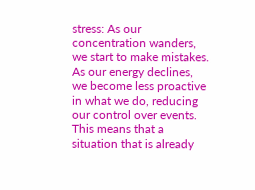stress: As our concentration wanders, we start to make mistakes. As our energy declines, we become less proactive in what we do, reducing our control over events. This means that a situation that is already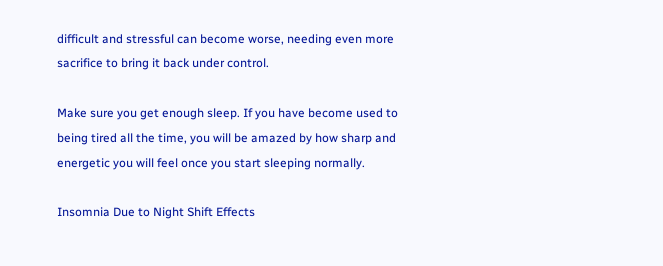difficult and stressful can become worse, needing even more sacrifice to bring it back under control.

Make sure you get enough sleep. If you have become used to being tired all the time, you will be amazed by how sharp and energetic you will feel once you start sleeping normally.

Insomnia Due to Night Shift Effects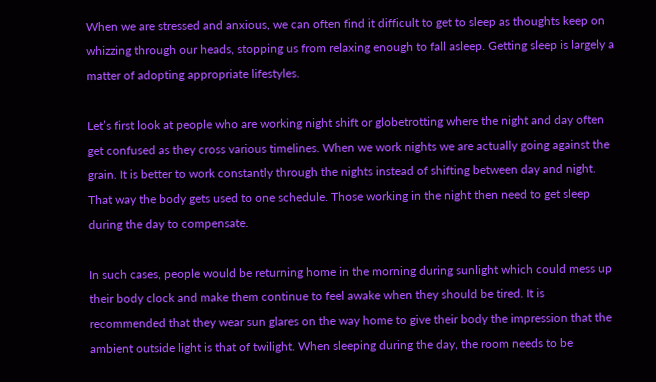When we are stressed and anxious, we can often find it difficult to get to sleep as thoughts keep on whizzing through our heads, stopping us from relaxing enough to fall asleep. Getting sleep is largely a matter of adopting appropriate lifestyles.

Let’s first look at people who are working night shift or globetrotting where the night and day often get confused as they cross various timelines. When we work nights we are actually going against the grain. It is better to work constantly through the nights instead of shifting between day and night. That way the body gets used to one schedule. Those working in the night then need to get sleep during the day to compensate.

In such cases, people would be returning home in the morning during sunlight which could mess up their body clock and make them continue to feel awake when they should be tired. It is recommended that they wear sun glares on the way home to give their body the impression that the ambient outside light is that of twilight. When sleeping during the day, the room needs to be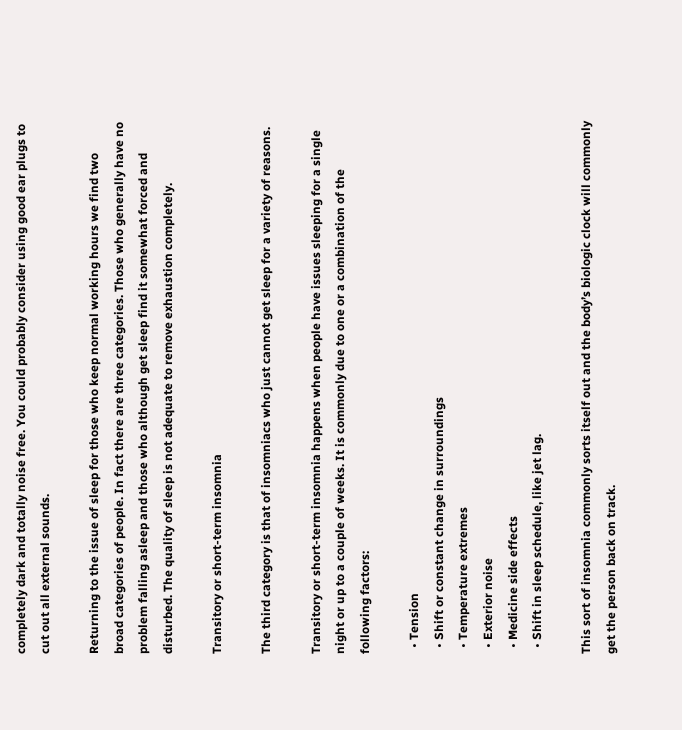completely dark and totally noise free. You could probably consider using good ear plugs to cut out all external sounds.

Returning to the issue of sleep for those who keep normal working hours we find two broad categories of people. In fact there are three categories. Those who generally have no problem falling asleep and those who although get sleep find it somewhat forced and disturbed. The quality of sleep is not adequate to remove exhaustion completely.

Transitory or short-term insomnia

The third category is that of insomniacs who just cannot get sleep for a variety of reasons.

Transitory or short-term insomnia happens when people have issues sleeping for a single night or up to a couple of weeks. It is commonly due to one or a combination of the following factors:

  • Tension
  • Shift or constant change in surroundings
  • Temperature extremes
  • Exterior noise
  • Medicine side effects
  • Shift in sleep schedule, like jet lag.

This sort of insomnia commonly sorts itself out and the body’s biologic clock will commonly get the person back on track.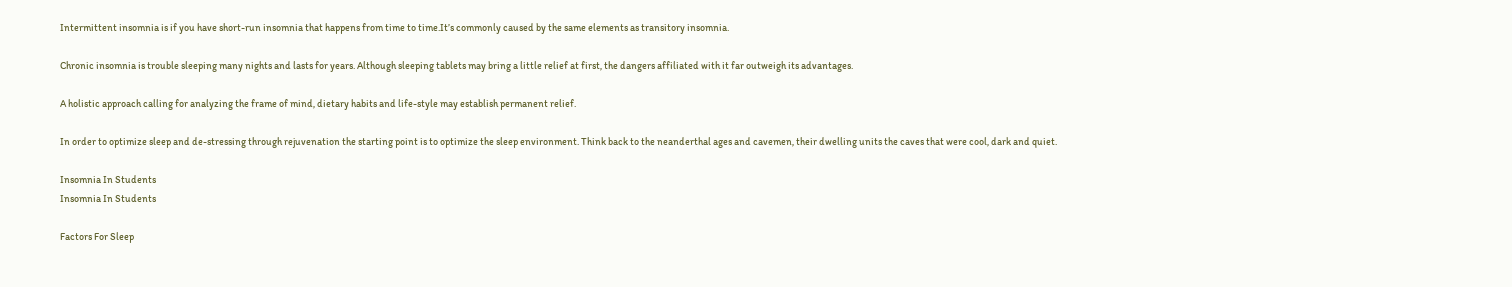Intermittent insomnia is if you have short-run insomnia that happens from time to time.It’s commonly caused by the same elements as transitory insomnia.

Chronic insomnia is trouble sleeping many nights and lasts for years. Although sleeping tablets may bring a little relief at first, the dangers affiliated with it far outweigh its advantages.

A holistic approach calling for analyzing the frame of mind, dietary habits and life-style may establish permanent relief.

In order to optimize sleep and de-stressing through rejuvenation the starting point is to optimize the sleep environment. Think back to the neanderthal ages and cavemen, their dwelling units the caves that were cool, dark and quiet.

Insomnia In Students
Insomnia In Students

Factors For Sleep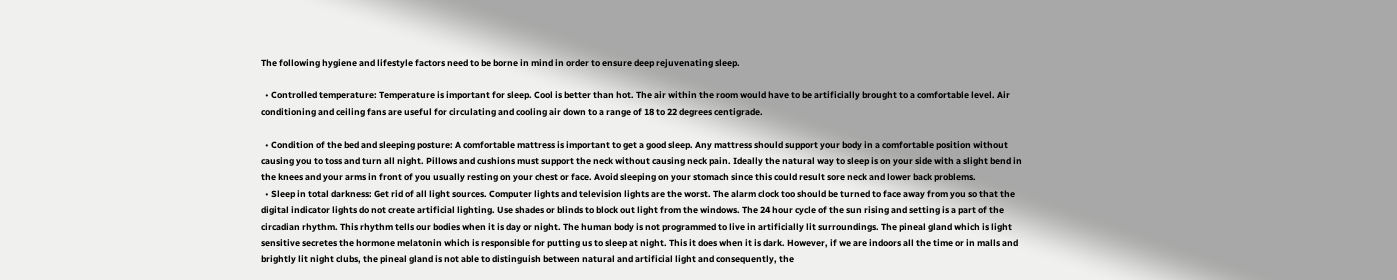The following hygiene and lifestyle factors need to be borne in mind in order to ensure deep rejuvenating sleep.

  • Controlled temperature: Temperature is important for sleep. Cool is better than hot. The air within the room would have to be artificially brought to a comfortable level. Air conditioning and ceiling fans are useful for circulating and cooling air down to a range of 18 to 22 degrees centigrade.

  • Condition of the bed and sleeping posture: A comfortable mattress is important to get a good sleep. Any mattress should support your body in a comfortable position without causing you to toss and turn all night. Pillows and cushions must support the neck without causing neck pain. Ideally the natural way to sleep is on your side with a slight bend in the knees and your arms in front of you usually resting on your chest or face. Avoid sleeping on your stomach since this could result sore neck and lower back problems.
  • Sleep in total darkness: Get rid of all light sources. Computer lights and television lights are the worst. The alarm clock too should be turned to face away from you so that the digital indicator lights do not create artificial lighting. Use shades or blinds to block out light from the windows. The 24 hour cycle of the sun rising and setting is a part of the circadian rhythm. This rhythm tells our bodies when it is day or night. The human body is not programmed to live in artificially lit surroundings. The pineal gland which is light sensitive secretes the hormone melatonin which is responsible for putting us to sleep at night. This it does when it is dark. However, if we are indoors all the time or in malls and brightly lit night clubs, the pineal gland is not able to distinguish between natural and artificial light and consequently, the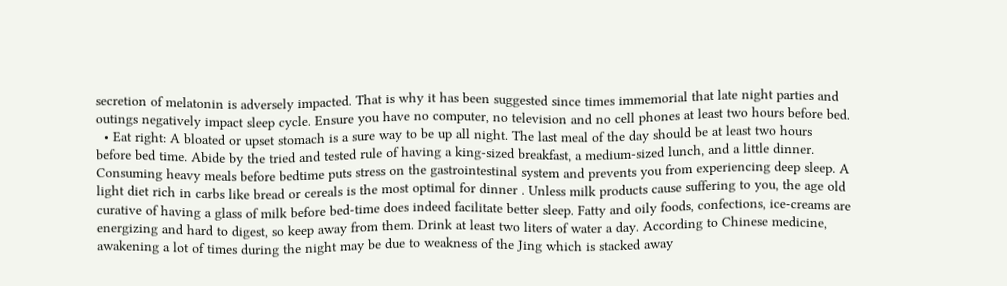secretion of melatonin is adversely impacted. That is why it has been suggested since times immemorial that late night parties and outings negatively impact sleep cycle. Ensure you have no computer, no television and no cell phones at least two hours before bed.
  • Eat right: A bloated or upset stomach is a sure way to be up all night. The last meal of the day should be at least two hours before bed time. Abide by the tried and tested rule of having a king-sized breakfast, a medium-sized lunch, and a little dinner. Consuming heavy meals before bedtime puts stress on the gastrointestinal system and prevents you from experiencing deep sleep. A light diet rich in carbs like bread or cereals is the most optimal for dinner . Unless milk products cause suffering to you, the age old curative of having a glass of milk before bed-time does indeed facilitate better sleep. Fatty and oily foods, confections, ice-creams are energizing and hard to digest, so keep away from them. Drink at least two liters of water a day. According to Chinese medicine, awakening a lot of times during the night may be due to weakness of the Jing which is stacked away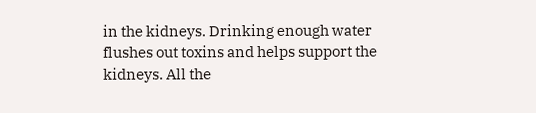in the kidneys. Drinking enough water flushes out toxins and helps support the kidneys. All the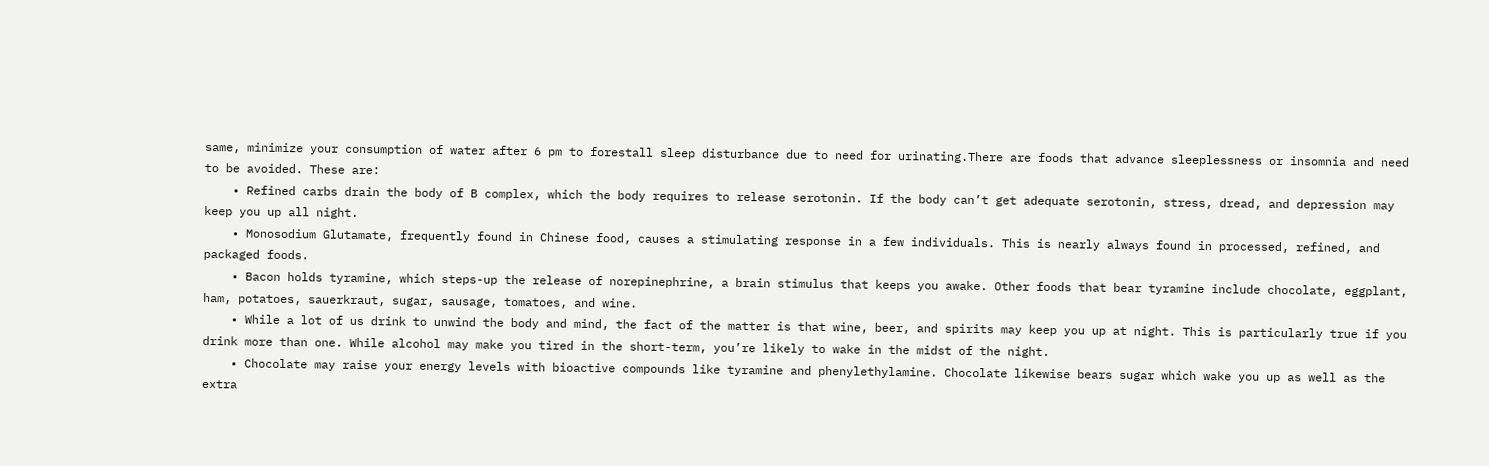same, minimize your consumption of water after 6 pm to forestall sleep disturbance due to need for urinating.There are foods that advance sleeplessness or insomnia and need to be avoided. These are:
    • Refined carbs drain the body of B complex, which the body requires to release serotonin. If the body can’t get adequate serotonin, stress, dread, and depression may keep you up all night.
    • Monosodium Glutamate, frequently found in Chinese food, causes a stimulating response in a few individuals. This is nearly always found in processed, refined, and packaged foods.
    • Bacon holds tyramine, which steps-up the release of norepinephrine, a brain stimulus that keeps you awake. Other foods that bear tyramine include chocolate, eggplant, ham, potatoes, sauerkraut, sugar, sausage, tomatoes, and wine.
    • While a lot of us drink to unwind the body and mind, the fact of the matter is that wine, beer, and spirits may keep you up at night. This is particularly true if you drink more than one. While alcohol may make you tired in the short-term, you’re likely to wake in the midst of the night.
    • Chocolate may raise your energy levels with bioactive compounds like tyramine and phenylethylamine. Chocolate likewise bears sugar which wake you up as well as the extra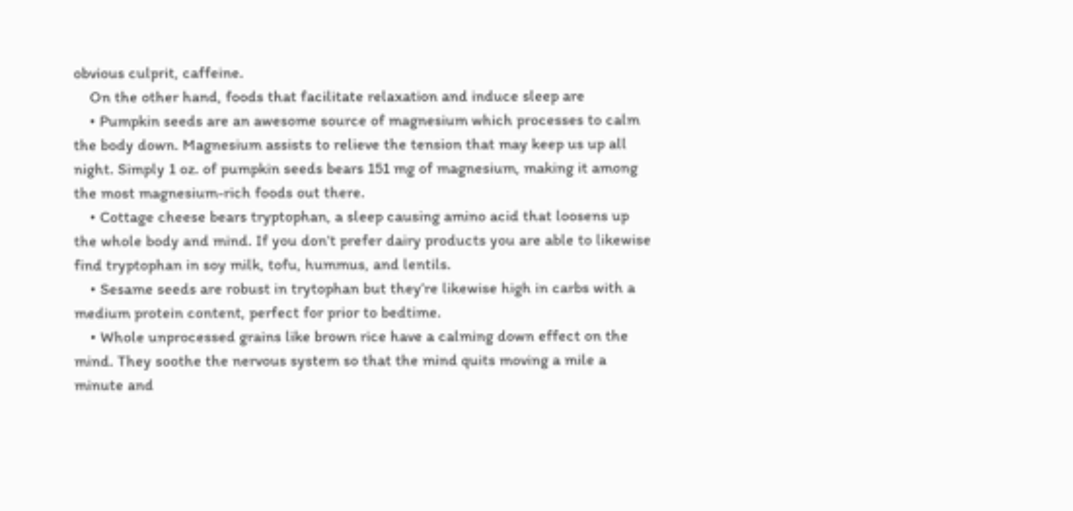obvious culprit, caffeine.
    On the other hand, foods that facilitate relaxation and induce sleep are
    • Pumpkin seeds are an awesome source of magnesium which processes to calm the body down. Magnesium assists to relieve the tension that may keep us up all night. Simply 1 oz. of pumpkin seeds bears 151 mg of magnesium, making it among the most magnesium-rich foods out there.
    • Cottage cheese bears tryptophan, a sleep causing amino acid that loosens up the whole body and mind. If you don’t prefer dairy products you are able to likewise find tryptophan in soy milk, tofu, hummus, and lentils.
    • Sesame seeds are robust in trytophan but they’re likewise high in carbs with a medium protein content, perfect for prior to bedtime.
    • Whole unprocessed grains like brown rice have a calming down effect on the mind. They soothe the nervous system so that the mind quits moving a mile a minute and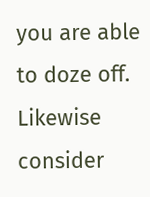you are able to doze off. Likewise consider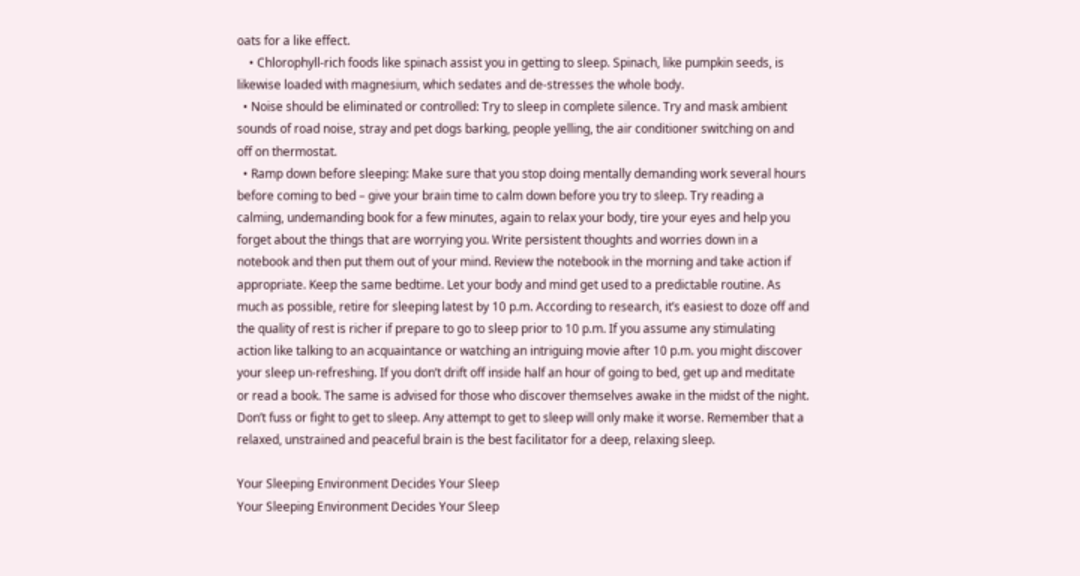oats for a like effect.
    • Chlorophyll-rich foods like spinach assist you in getting to sleep. Spinach, like pumpkin seeds, is likewise loaded with magnesium, which sedates and de-stresses the whole body.
  • Noise should be eliminated or controlled: Try to sleep in complete silence. Try and mask ambient sounds of road noise, stray and pet dogs barking, people yelling, the air conditioner switching on and off on thermostat.
  • Ramp down before sleeping: Make sure that you stop doing mentally demanding work several hours before coming to bed – give your brain time to calm down before you try to sleep. Try reading a calming, undemanding book for a few minutes, again to relax your body, tire your eyes and help you forget about the things that are worrying you. Write persistent thoughts and worries down in a notebook and then put them out of your mind. Review the notebook in the morning and take action if appropriate. Keep the same bedtime. Let your body and mind get used to a predictable routine. As much as possible, retire for sleeping latest by 10 p.m. According to research, it’s easiest to doze off and the quality of rest is richer if prepare to go to sleep prior to 10 p.m. If you assume any stimulating action like talking to an acquaintance or watching an intriguing movie after 10 p.m. you might discover your sleep un-refreshing. If you don’t drift off inside half an hour of going to bed, get up and meditate or read a book. The same is advised for those who discover themselves awake in the midst of the night. Don’t fuss or fight to get to sleep. Any attempt to get to sleep will only make it worse. Remember that a relaxed, unstrained and peaceful brain is the best facilitator for a deep, relaxing sleep.

Your Sleeping Environment Decides Your Sleep
Your Sleeping Environment Decides Your Sleep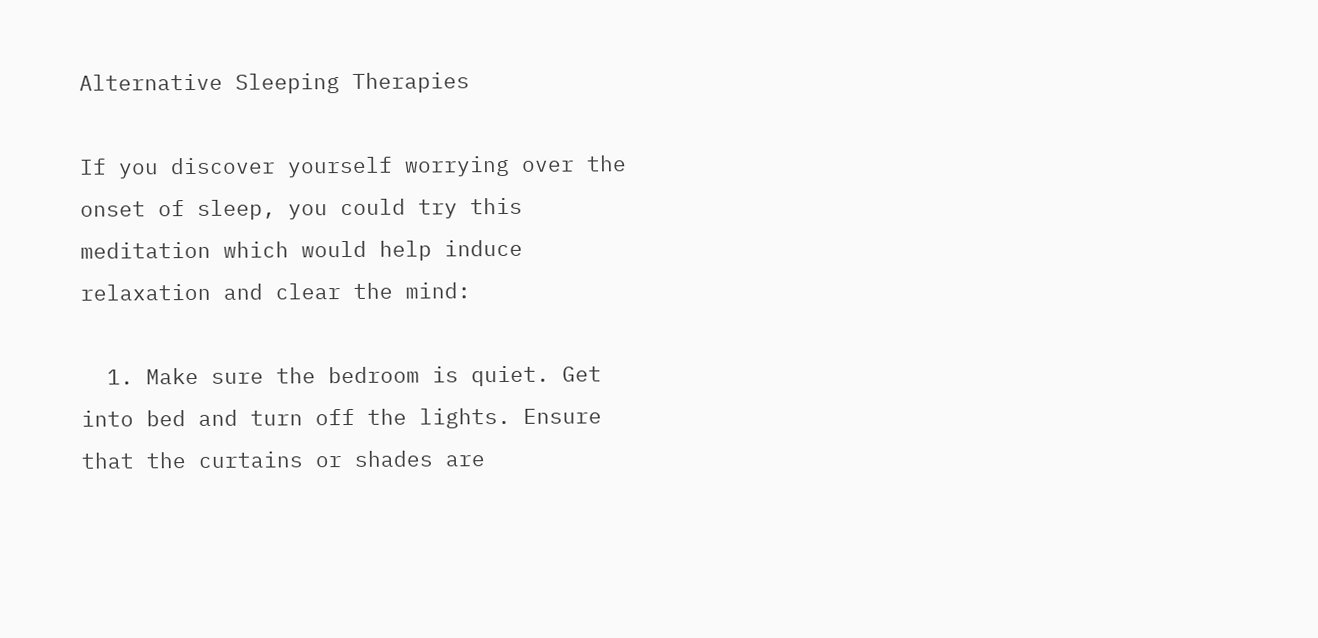Alternative Sleeping Therapies

If you discover yourself worrying over the onset of sleep, you could try this meditation which would help induce relaxation and clear the mind:

  1. Make sure the bedroom is quiet. Get into bed and turn off the lights. Ensure that the curtains or shades are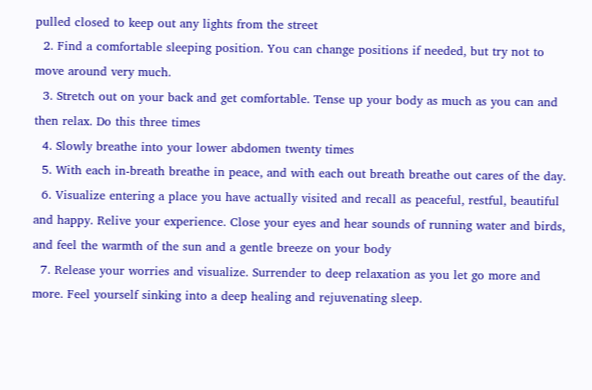pulled closed to keep out any lights from the street
  2. Find a comfortable sleeping position. You can change positions if needed, but try not to move around very much.
  3. Stretch out on your back and get comfortable. Tense up your body as much as you can and then relax. Do this three times
  4. Slowly breathe into your lower abdomen twenty times
  5. With each in-breath breathe in peace, and with each out breath breathe out cares of the day.
  6. Visualize entering a place you have actually visited and recall as peaceful, restful, beautiful and happy. Relive your experience. Close your eyes and hear sounds of running water and birds, and feel the warmth of the sun and a gentle breeze on your body
  7. Release your worries and visualize. Surrender to deep relaxation as you let go more and more. Feel yourself sinking into a deep healing and rejuvenating sleep.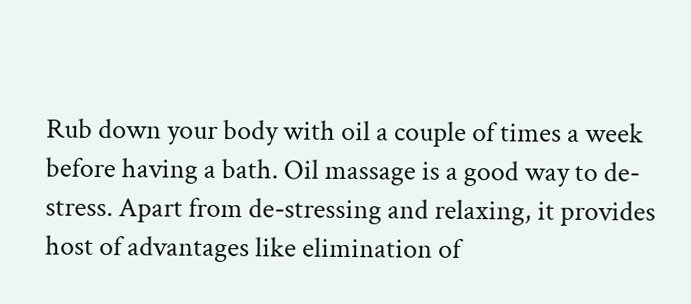Rub down your body with oil a couple of times a week before having a bath. Oil massage is a good way to de-stress. Apart from de-stressing and relaxing, it provides host of advantages like elimination of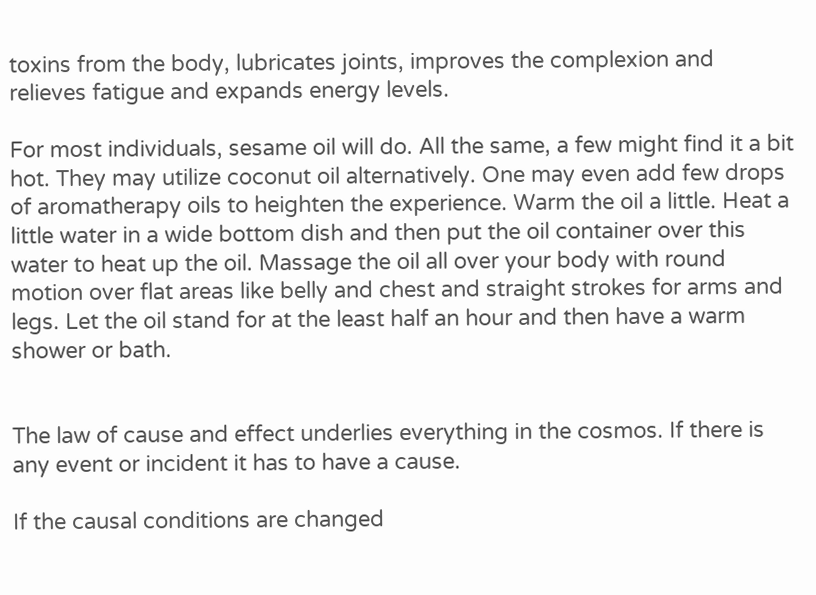toxins from the body, lubricates joints, improves the complexion and relieves fatigue and expands energy levels.

For most individuals, sesame oil will do. All the same, a few might find it a bit hot. They may utilize coconut oil alternatively. One may even add few drops of aromatherapy oils to heighten the experience. Warm the oil a little. Heat a little water in a wide bottom dish and then put the oil container over this water to heat up the oil. Massage the oil all over your body with round motion over flat areas like belly and chest and straight strokes for arms and legs. Let the oil stand for at the least half an hour and then have a warm shower or bath.


The law of cause and effect underlies everything in the cosmos. If there is any event or incident it has to have a cause.

If the causal conditions are changed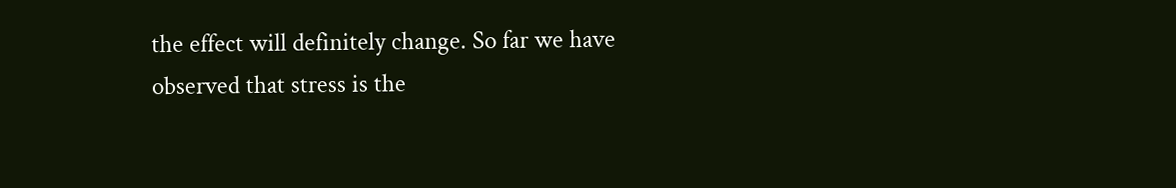the effect will definitely change. So far we have observed that stress is the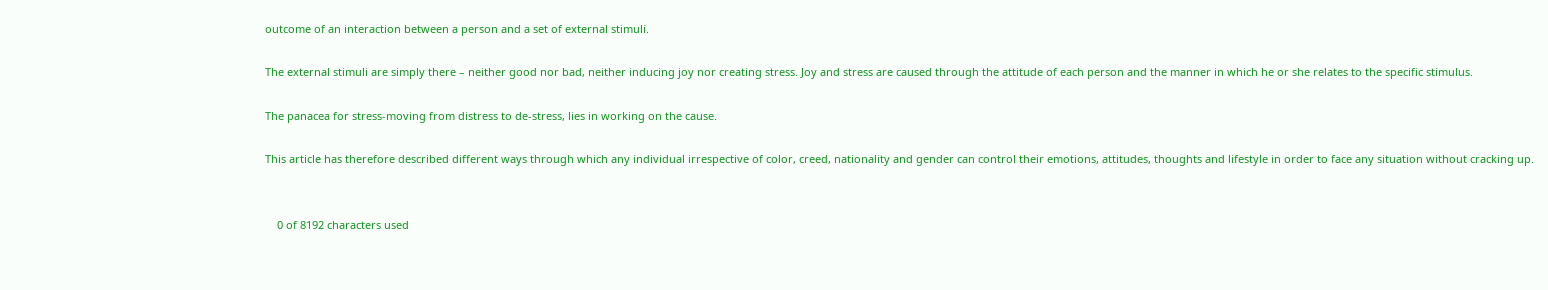outcome of an interaction between a person and a set of external stimuli.

The external stimuli are simply there – neither good nor bad, neither inducing joy nor creating stress. Joy and stress are caused through the attitude of each person and the manner in which he or she relates to the specific stimulus.

The panacea for stress-moving from distress to de-stress, lies in working on the cause.

This article has therefore described different ways through which any individual irrespective of color, creed, nationality and gender can control their emotions, attitudes, thoughts and lifestyle in order to face any situation without cracking up.


    0 of 8192 characters used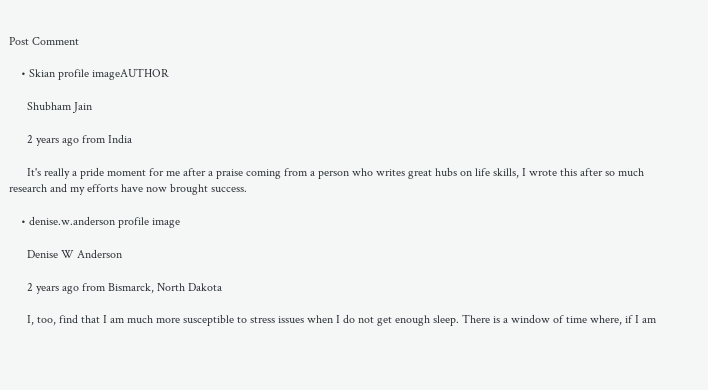Post Comment

    • Skian profile imageAUTHOR

      Shubham Jain

      2 years ago from India

      It's really a pride moment for me after a praise coming from a person who writes great hubs on life skills, I wrote this after so much research and my efforts have now brought success.

    • denise.w.anderson profile image

      Denise W Anderson

      2 years ago from Bismarck, North Dakota

      I, too, find that I am much more susceptible to stress issues when I do not get enough sleep. There is a window of time where, if I am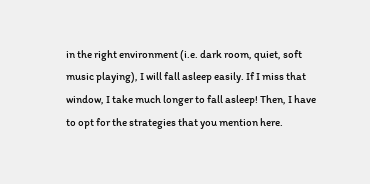in the right environment (i.e. dark room, quiet, soft music playing), I will fall asleep easily. If I miss that window, I take much longer to fall asleep! Then, I have to opt for the strategies that you mention here.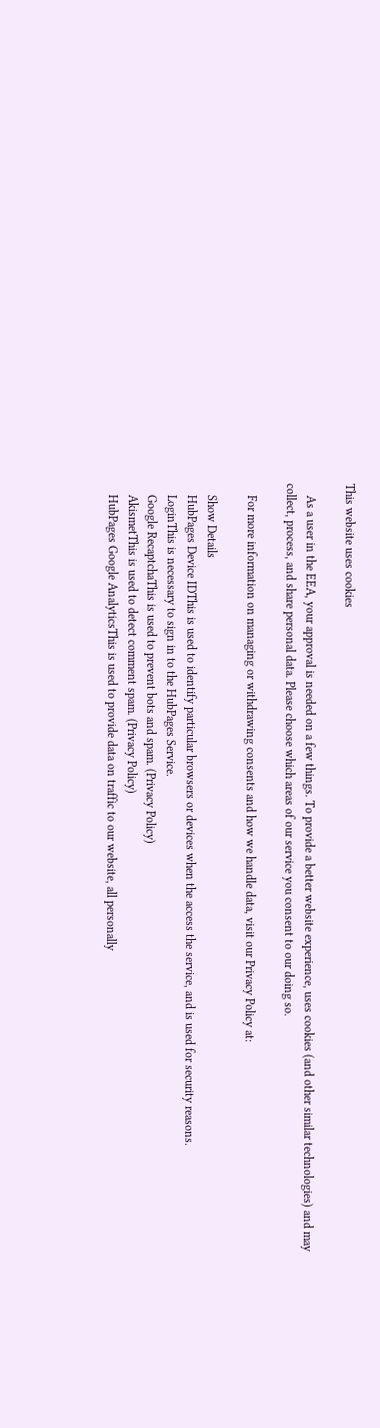This website uses cookies

    As a user in the EEA, your approval is needed on a few things. To provide a better website experience, uses cookies (and other similar technologies) and may collect, process, and share personal data. Please choose which areas of our service you consent to our doing so.

    For more information on managing or withdrawing consents and how we handle data, visit our Privacy Policy at:

    Show Details
    HubPages Device IDThis is used to identify particular browsers or devices when the access the service, and is used for security reasons.
    LoginThis is necessary to sign in to the HubPages Service.
    Google RecaptchaThis is used to prevent bots and spam. (Privacy Policy)
    AkismetThis is used to detect comment spam. (Privacy Policy)
    HubPages Google AnalyticsThis is used to provide data on traffic to our website, all personally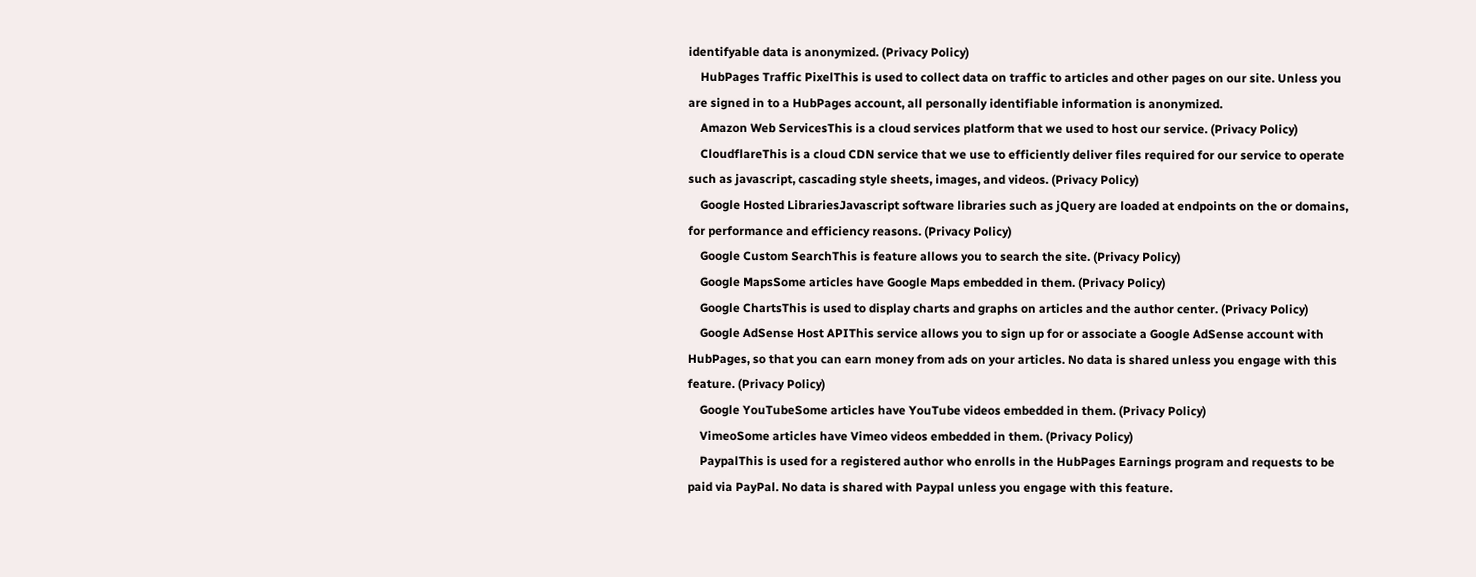identifyable data is anonymized. (Privacy Policy)
    HubPages Traffic PixelThis is used to collect data on traffic to articles and other pages on our site. Unless you are signed in to a HubPages account, all personally identifiable information is anonymized.
    Amazon Web ServicesThis is a cloud services platform that we used to host our service. (Privacy Policy)
    CloudflareThis is a cloud CDN service that we use to efficiently deliver files required for our service to operate such as javascript, cascading style sheets, images, and videos. (Privacy Policy)
    Google Hosted LibrariesJavascript software libraries such as jQuery are loaded at endpoints on the or domains, for performance and efficiency reasons. (Privacy Policy)
    Google Custom SearchThis is feature allows you to search the site. (Privacy Policy)
    Google MapsSome articles have Google Maps embedded in them. (Privacy Policy)
    Google ChartsThis is used to display charts and graphs on articles and the author center. (Privacy Policy)
    Google AdSense Host APIThis service allows you to sign up for or associate a Google AdSense account with HubPages, so that you can earn money from ads on your articles. No data is shared unless you engage with this feature. (Privacy Policy)
    Google YouTubeSome articles have YouTube videos embedded in them. (Privacy Policy)
    VimeoSome articles have Vimeo videos embedded in them. (Privacy Policy)
    PaypalThis is used for a registered author who enrolls in the HubPages Earnings program and requests to be paid via PayPal. No data is shared with Paypal unless you engage with this feature.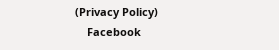(Privacy Policy)
    Facebook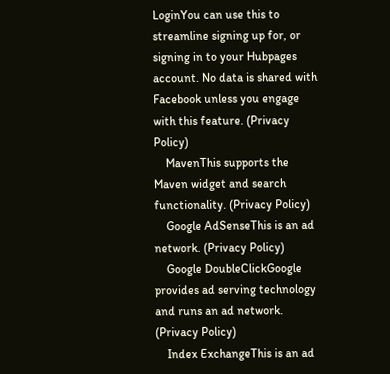LoginYou can use this to streamline signing up for, or signing in to your Hubpages account. No data is shared with Facebook unless you engage with this feature. (Privacy Policy)
    MavenThis supports the Maven widget and search functionality. (Privacy Policy)
    Google AdSenseThis is an ad network. (Privacy Policy)
    Google DoubleClickGoogle provides ad serving technology and runs an ad network. (Privacy Policy)
    Index ExchangeThis is an ad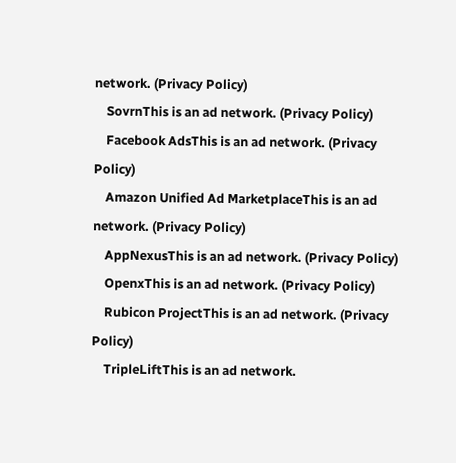network. (Privacy Policy)
    SovrnThis is an ad network. (Privacy Policy)
    Facebook AdsThis is an ad network. (Privacy Policy)
    Amazon Unified Ad MarketplaceThis is an ad network. (Privacy Policy)
    AppNexusThis is an ad network. (Privacy Policy)
    OpenxThis is an ad network. (Privacy Policy)
    Rubicon ProjectThis is an ad network. (Privacy Policy)
    TripleLiftThis is an ad network.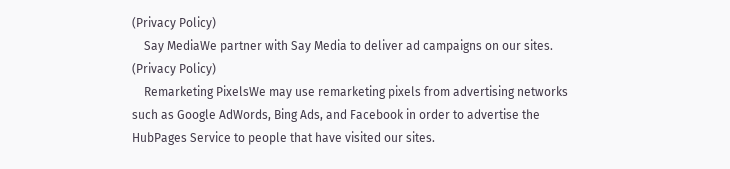(Privacy Policy)
    Say MediaWe partner with Say Media to deliver ad campaigns on our sites. (Privacy Policy)
    Remarketing PixelsWe may use remarketing pixels from advertising networks such as Google AdWords, Bing Ads, and Facebook in order to advertise the HubPages Service to people that have visited our sites.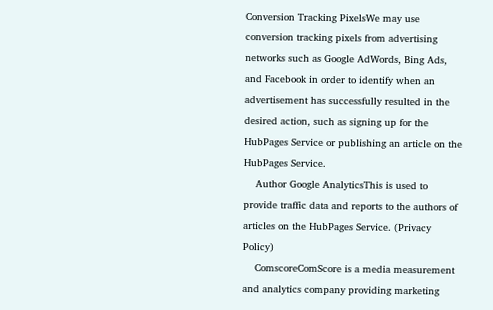Conversion Tracking PixelsWe may use conversion tracking pixels from advertising networks such as Google AdWords, Bing Ads, and Facebook in order to identify when an advertisement has successfully resulted in the desired action, such as signing up for the HubPages Service or publishing an article on the HubPages Service.
    Author Google AnalyticsThis is used to provide traffic data and reports to the authors of articles on the HubPages Service. (Privacy Policy)
    ComscoreComScore is a media measurement and analytics company providing marketing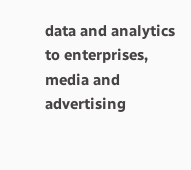data and analytics to enterprises, media and advertising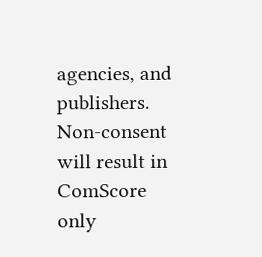agencies, and publishers. Non-consent will result in ComScore only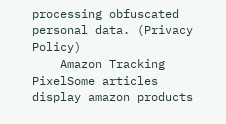processing obfuscated personal data. (Privacy Policy)
    Amazon Tracking PixelSome articles display amazon products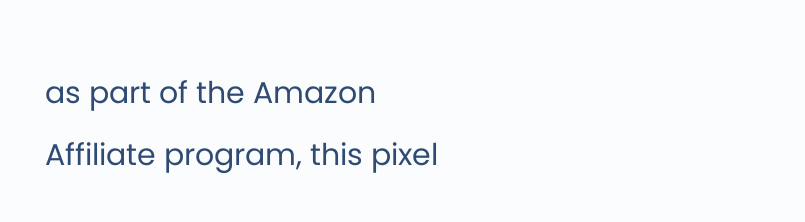as part of the Amazon Affiliate program, this pixel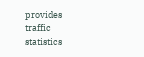provides traffic statistics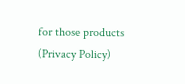for those products (Privacy Policy)